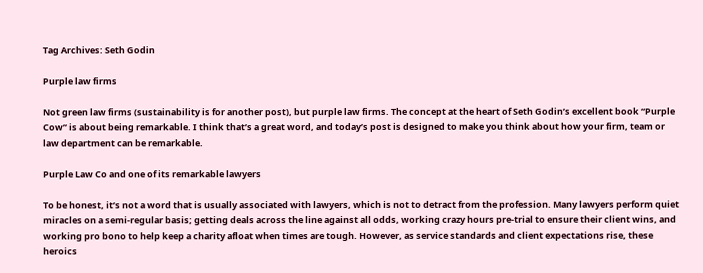Tag Archives: Seth Godin

Purple law firms

Not green law firms (sustainability is for another post), but purple law firms. The concept at the heart of Seth Godin’s excellent book “Purple Cow” is about being remarkable. I think that’s a great word, and today’s post is designed to make you think about how your firm, team or law department can be remarkable.

Purple Law Co and one of its remarkable lawyers

To be honest, it’s not a word that is usually associated with lawyers, which is not to detract from the profession. Many lawyers perform quiet miracles on a semi-regular basis; getting deals across the line against all odds, working crazy hours pre-trial to ensure their client wins, and working pro bono to help keep a charity afloat when times are tough. However, as service standards and client expectations rise, these heroics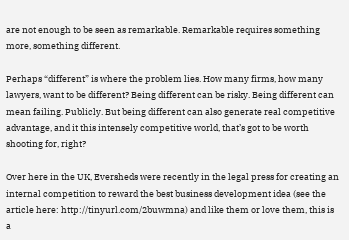are not enough to be seen as remarkable. Remarkable requires something more, something different.

Perhaps “different” is where the problem lies. How many firms, how many lawyers, want to be different? Being different can be risky. Being different can mean failing. Publicly. But being different can also generate real competitive advantage, and it this intensely competitive world, that’s got to be worth shooting for, right?

Over here in the UK, Eversheds were recently in the legal press for creating an internal competition to reward the best business development idea (see the article here: http://tinyurl.com/2buwmna) and like them or love them, this is a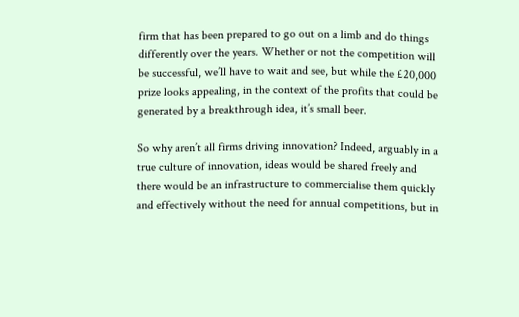firm that has been prepared to go out on a limb and do things differently over the years. Whether or not the competition will be successful, we’ll have to wait and see, but while the £20,000 prize looks appealing, in the context of the profits that could be generated by a breakthrough idea, it’s small beer.

So why aren’t all firms driving innovation? Indeed, arguably in a true culture of innovation, ideas would be shared freely and there would be an infrastructure to commercialise them quickly and effectively without the need for annual competitions, but in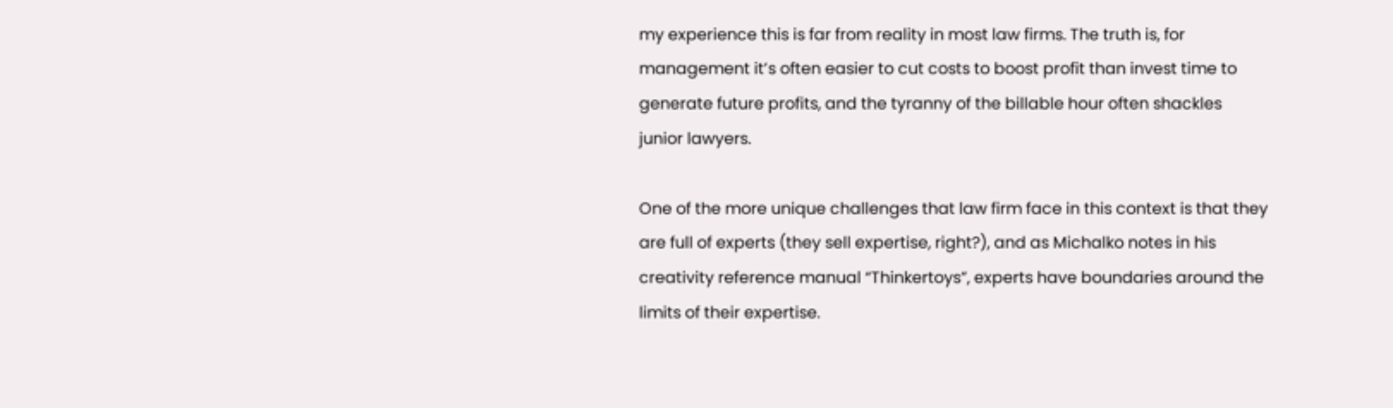my experience this is far from reality in most law firms. The truth is, for management it’s often easier to cut costs to boost profit than invest time to generate future profits, and the tyranny of the billable hour often shackles junior lawyers.

One of the more unique challenges that law firm face in this context is that they are full of experts (they sell expertise, right?), and as Michalko notes in his creativity reference manual “Thinkertoys”, experts have boundaries around the limits of their expertise.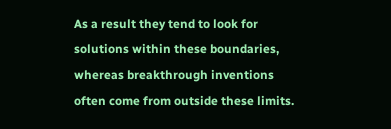As a result they tend to look for solutions within these boundaries, whereas breakthrough inventions often come from outside these limits.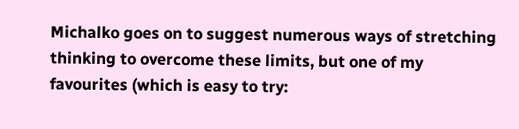Michalko goes on to suggest numerous ways of stretching thinking to overcome these limits, but one of my favourites (which is easy to try: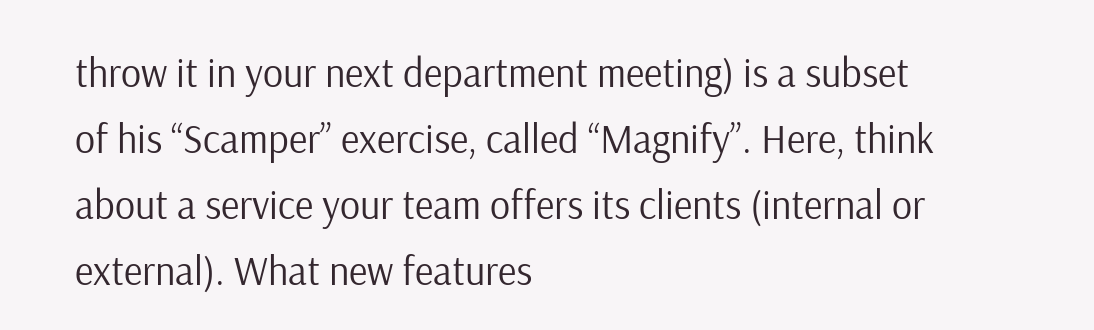throw it in your next department meeting) is a subset of his “Scamper” exercise, called “Magnify”. Here, think about a service your team offers its clients (internal or external). What new features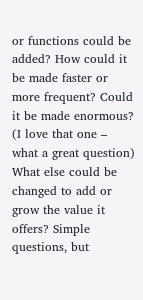or functions could be added? How could it be made faster or more frequent? Could it be made enormous? (I love that one – what a great question) What else could be changed to add or grow the value it offers? Simple questions, but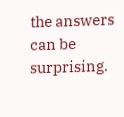the answers can be surprising.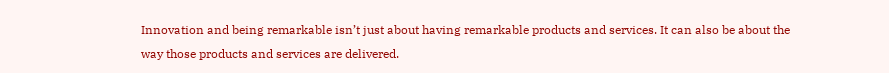Innovation and being remarkable isn’t just about having remarkable products and services. It can also be about the way those products and services are delivered.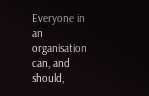Everyone in an organisation can, and should,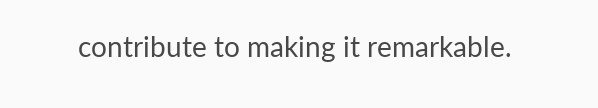contribute to making it remarkable.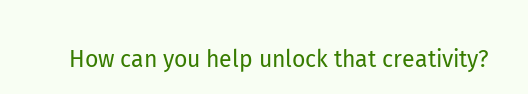How can you help unlock that creativity?